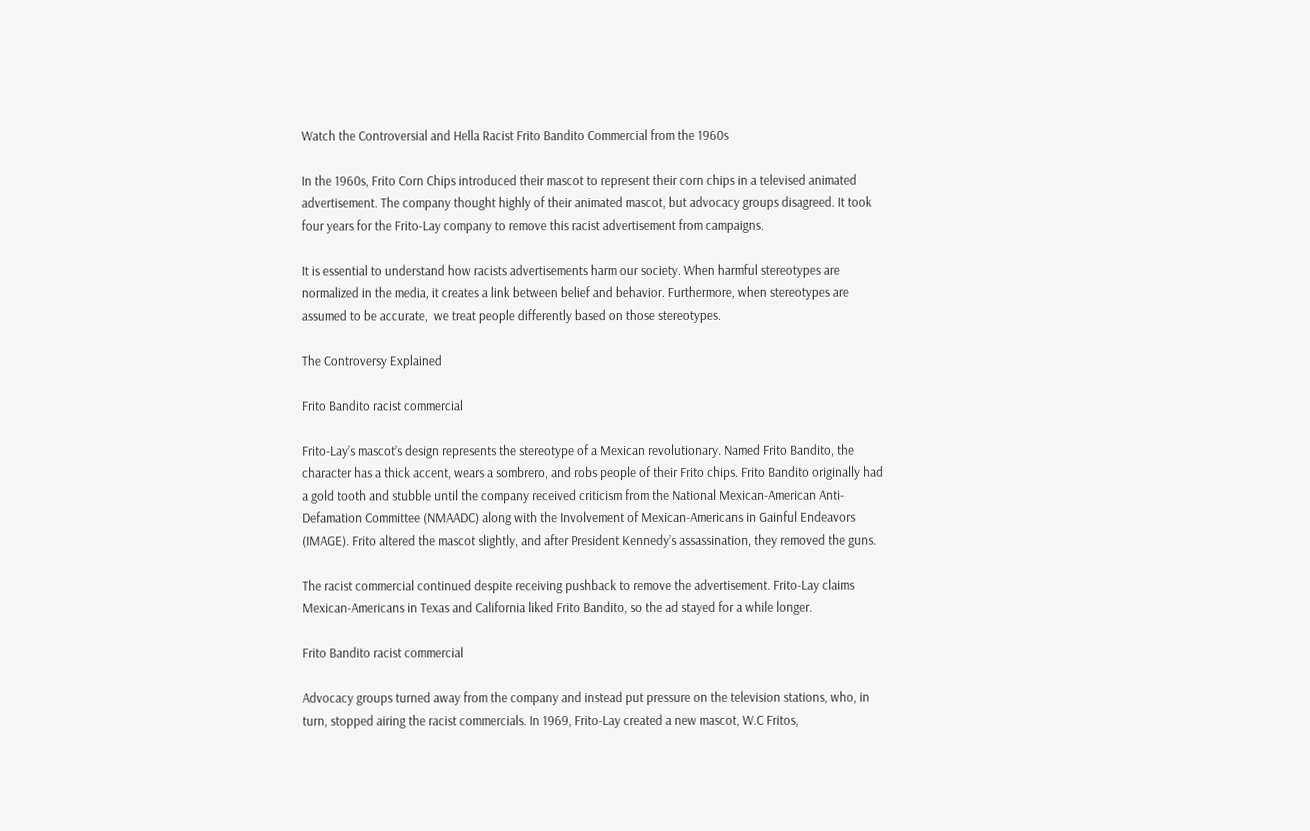Watch the Controversial and Hella Racist Frito Bandito Commercial from the 1960s

In the 1960s, Frito Corn Chips introduced their mascot to represent their corn chips in a televised animated advertisement. The company thought highly of their animated mascot, but advocacy groups disagreed. It took four years for the Frito-Lay company to remove this racist advertisement from campaigns.

It is essential to understand how racists advertisements harm our society. When harmful stereotypes are normalized in the media, it creates a link between belief and behavior. Furthermore, when stereotypes are assumed to be accurate,  we treat people differently based on those stereotypes.

The Controversy Explained

Frito Bandito racist commercial

Frito-Lay’s mascot’s design represents the stereotype of a Mexican revolutionary. Named Frito Bandito, the character has a thick accent, wears a sombrero, and robs people of their Frito chips. Frito Bandito originally had a gold tooth and stubble until the company received criticism from the National Mexican-American Anti-Defamation Committee (NMAADC) along with the Involvement of Mexican-Americans in Gainful Endeavors (IMAGE). Frito altered the mascot slightly, and after President Kennedy’s assassination, they removed the guns.

The racist commercial continued despite receiving pushback to remove the advertisement. Frito-Lay claims Mexican-Americans in Texas and California liked Frito Bandito, so the ad stayed for a while longer.

Frito Bandito racist commercial

Advocacy groups turned away from the company and instead put pressure on the television stations, who, in turn, stopped airing the racist commercials. In 1969, Frito-Lay created a new mascot, W.C Fritos,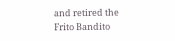and retired the Frito Bandito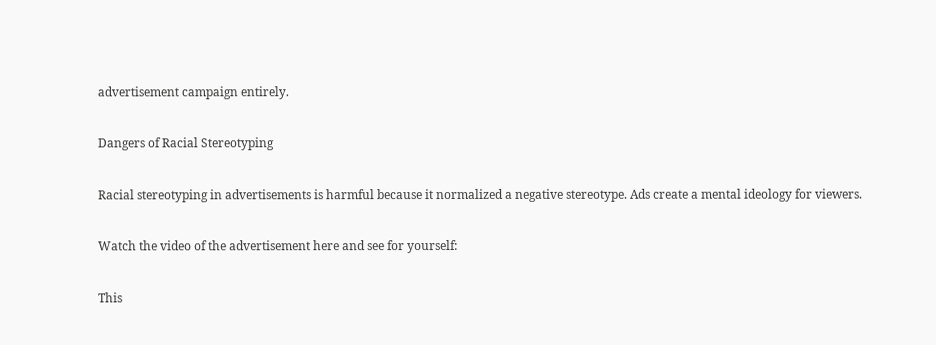advertisement campaign entirely.

Dangers of Racial Stereotyping

Racial stereotyping in advertisements is harmful because it normalized a negative stereotype. Ads create a mental ideology for viewers.

Watch the video of the advertisement here and see for yourself:

This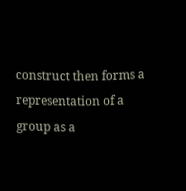construct then forms a representation of a group as a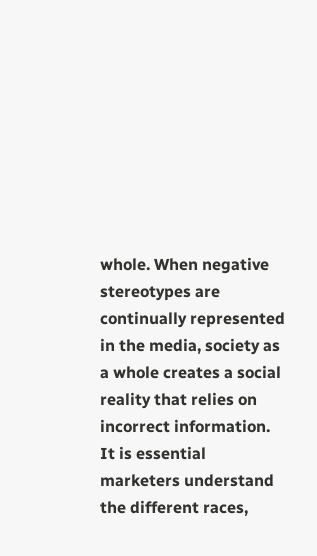whole. When negative stereotypes are continually represented in the media, society as a whole creates a social reality that relies on incorrect information. It is essential marketers understand the different races,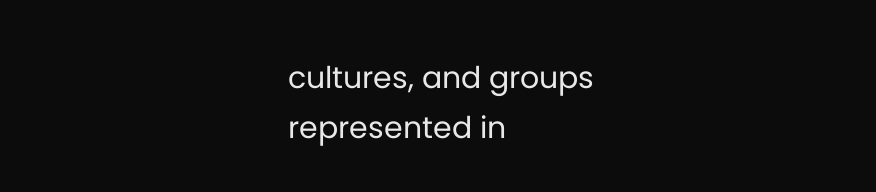cultures, and groups represented in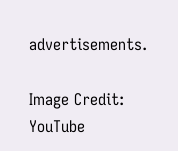advertisements.

Image Credit: YouTube